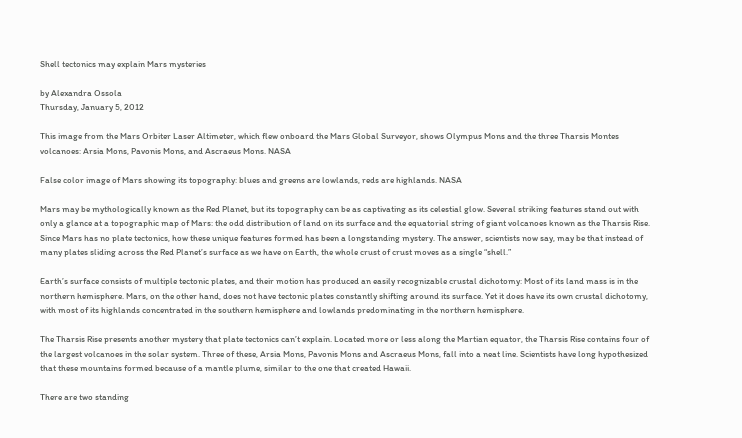Shell tectonics may explain Mars mysteries

by Alexandra Ossola
Thursday, January 5, 2012

This image from the Mars Orbiter Laser Altimeter, which flew onboard the Mars Global Surveyor, shows Olympus Mons and the three Tharsis Montes volcanoes: Arsia Mons, Pavonis Mons, and Ascraeus Mons. NASA

False color image of Mars showing its topography: blues and greens are lowlands, reds are highlands. NASA

Mars may be mythologically known as the Red Planet, but its topography can be as captivating as its celestial glow. Several striking features stand out with only a glance at a topographic map of Mars: the odd distribution of land on its surface and the equatorial string of giant volcanoes known as the Tharsis Rise. Since Mars has no plate tectonics, how these unique features formed has been a longstanding mystery. The answer, scientists now say, may be that instead of many plates sliding across the Red Planet’s surface as we have on Earth, the whole crust of crust moves as a single “shell.”

Earth’s surface consists of multiple tectonic plates, and their motion has produced an easily recognizable crustal dichotomy: Most of its land mass is in the northern hemisphere. Mars, on the other hand, does not have tectonic plates constantly shifting around its surface. Yet it does have its own crustal dichotomy, with most of its highlands concentrated in the southern hemisphere and lowlands predominating in the northern hemisphere.

The Tharsis Rise presents another mystery that plate tectonics can’t explain. Located more or less along the Martian equator, the Tharsis Rise contains four of the largest volcanoes in the solar system. Three of these, Arsia Mons, Pavonis Mons and Ascraeus Mons, fall into a neat line. Scientists have long hypothesized that these mountains formed because of a mantle plume, similar to the one that created Hawaii.

There are two standing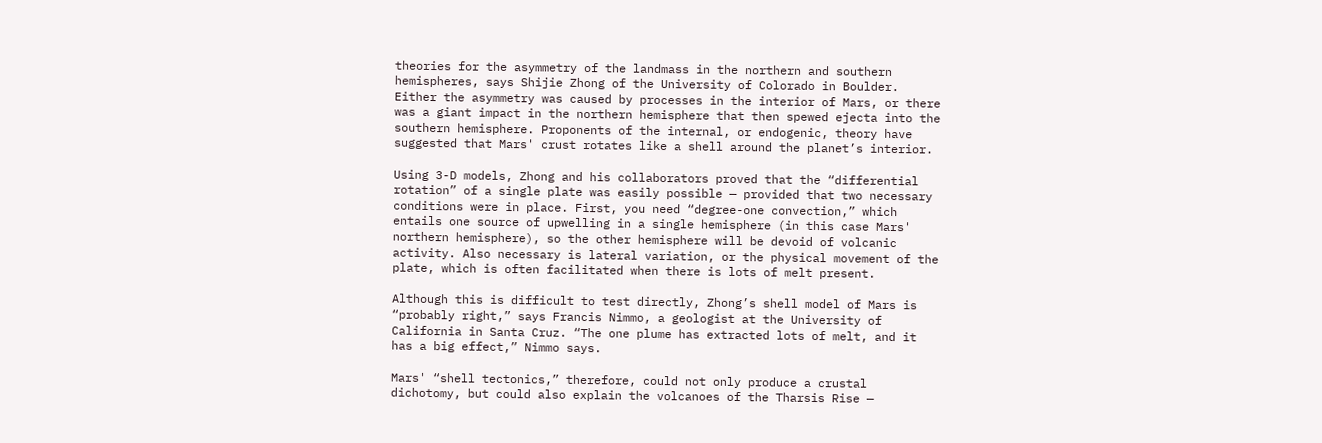theories for the asymmetry of the landmass in the northern and southern hemispheres, says Shijie Zhong of the University of Colorado in Boulder. Either the asymmetry was caused by processes in the interior of Mars, or there was a giant impact in the northern hemisphere that then spewed ejecta into the southern hemisphere. Proponents of the internal, or endogenic, theory have suggested that Mars' crust rotates like a shell around the planet’s interior.

Using 3-D models, Zhong and his collaborators proved that the “differential rotation” of a single plate was easily possible — provided that two necessary conditions were in place. First, you need “degree-one convection,” which entails one source of upwelling in a single hemisphere (in this case Mars' northern hemisphere), so the other hemisphere will be devoid of volcanic activity. Also necessary is lateral variation, or the physical movement of the plate, which is often facilitated when there is lots of melt present.

Although this is difficult to test directly, Zhong’s shell model of Mars is “probably right,” says Francis Nimmo, a geologist at the University of California in Santa Cruz. “The one plume has extracted lots of melt, and it has a big effect,” Nimmo says.

Mars' “shell tectonics,” therefore, could not only produce a crustal dichotomy, but could also explain the volcanoes of the Tharsis Rise —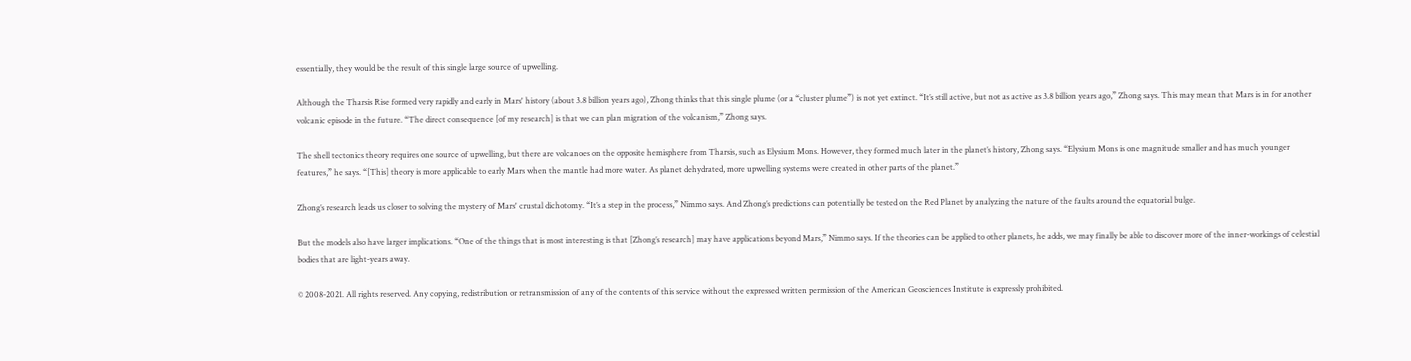essentially, they would be the result of this single large source of upwelling.

Although the Tharsis Rise formed very rapidly and early in Mars' history (about 3.8 billion years ago), Zhong thinks that this single plume (or a “cluster plume”) is not yet extinct. “It’s still active, but not as active as 3.8 billion years ago,” Zhong says. This may mean that Mars is in for another volcanic episode in the future. “The direct consequence [of my research] is that we can plan migration of the volcanism,” Zhong says.

The shell tectonics theory requires one source of upwelling, but there are volcanoes on the opposite hemisphere from Tharsis, such as Elysium Mons. However, they formed much later in the planet’s history, Zhong says. “Elysium Mons is one magnitude smaller and has much younger features,” he says. “[This] theory is more applicable to early Mars when the mantle had more water. As planet dehydrated, more upwelling systems were created in other parts of the planet.”

Zhong’s research leads us closer to solving the mystery of Mars' crustal dichotomy. “It’s a step in the process,” Nimmo says. And Zhong’s predictions can potentially be tested on the Red Planet by analyzing the nature of the faults around the equatorial bulge.

But the models also have larger implications. “One of the things that is most interesting is that [Zhong’s research] may have applications beyond Mars,” Nimmo says. If the theories can be applied to other planets, he adds, we may finally be able to discover more of the inner-workings of celestial bodies that are light-years away.

© 2008-2021. All rights reserved. Any copying, redistribution or retransmission of any of the contents of this service without the expressed written permission of the American Geosciences Institute is expressly prohibited.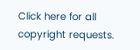Click here for all copyright requests.